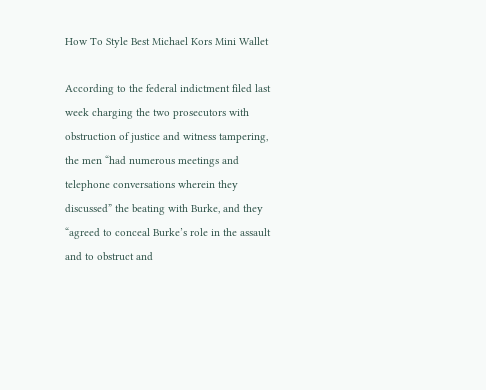How To Style Best Michael Kors Mini Wallet

According to the federal indictment filed last week charging the two prosecutors with obstruction of justice and witness tampering, the men “had numerous meetings and telephone conversations wherein they discussed” the beating with Burke, and they “agreed to conceal Burke’s role in the assault and to obstruct and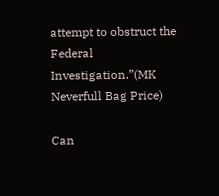attempt to obstruct the Federal Investigation.”(MK Neverfull Bag Price)

Can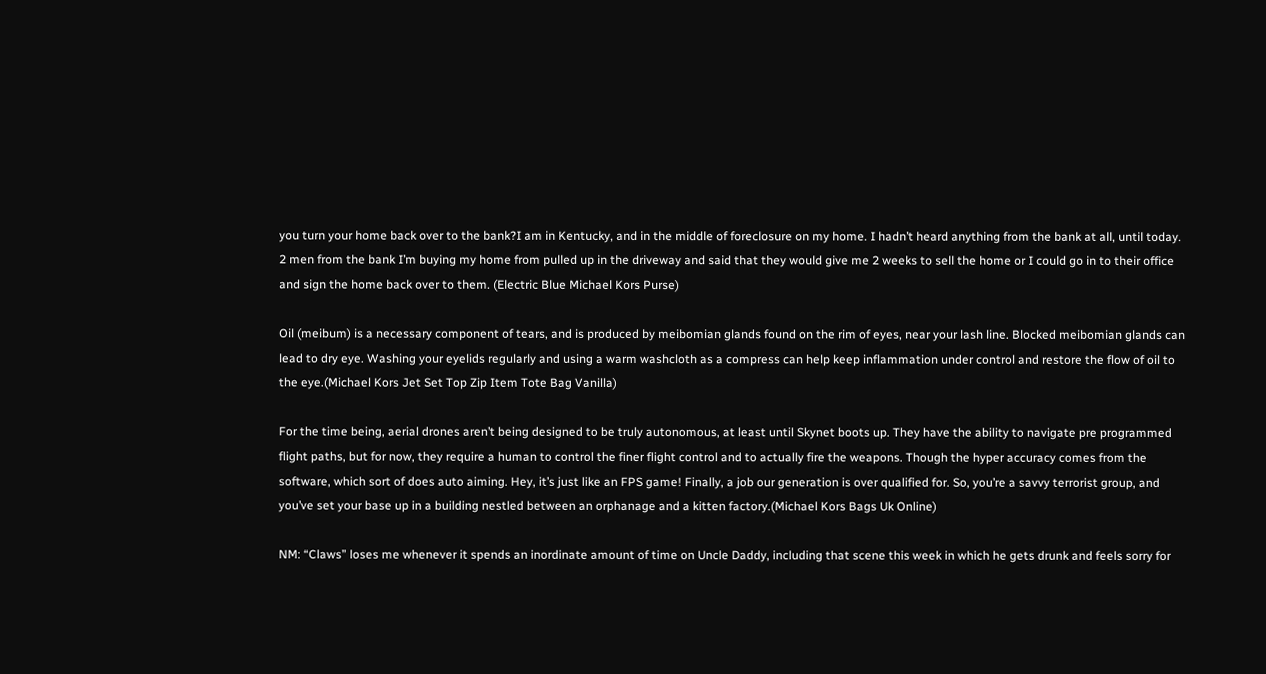you turn your home back over to the bank?I am in Kentucky, and in the middle of foreclosure on my home. I hadn’t heard anything from the bank at all, until today. 2 men from the bank I’m buying my home from pulled up in the driveway and said that they would give me 2 weeks to sell the home or I could go in to their office and sign the home back over to them. (Electric Blue Michael Kors Purse)

Oil (meibum) is a necessary component of tears, and is produced by meibomian glands found on the rim of eyes, near your lash line. Blocked meibomian glands can lead to dry eye. Washing your eyelids regularly and using a warm washcloth as a compress can help keep inflammation under control and restore the flow of oil to the eye.(Michael Kors Jet Set Top Zip Item Tote Bag Vanilla)

For the time being, aerial drones aren’t being designed to be truly autonomous, at least until Skynet boots up. They have the ability to navigate pre programmed flight paths, but for now, they require a human to control the finer flight control and to actually fire the weapons. Though the hyper accuracy comes from the software, which sort of does auto aiming. Hey, it’s just like an FPS game! Finally, a job our generation is over qualified for. So, you’re a savvy terrorist group, and you’ve set your base up in a building nestled between an orphanage and a kitten factory.(Michael Kors Bags Uk Online)

NM: “Claws” loses me whenever it spends an inordinate amount of time on Uncle Daddy, including that scene this week in which he gets drunk and feels sorry for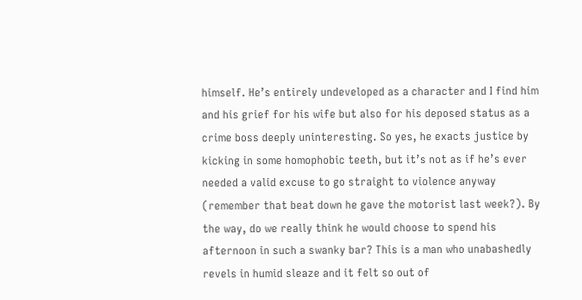himself. He’s entirely undeveloped as a character and I find him and his grief for his wife but also for his deposed status as a crime boss deeply uninteresting. So yes, he exacts justice by kicking in some homophobic teeth, but it’s not as if he’s ever needed a valid excuse to go straight to violence anyway (remember that beat down he gave the motorist last week?). By the way, do we really think he would choose to spend his afternoon in such a swanky bar? This is a man who unabashedly revels in humid sleaze and it felt so out of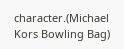character.(Michael Kors Bowling Bag)